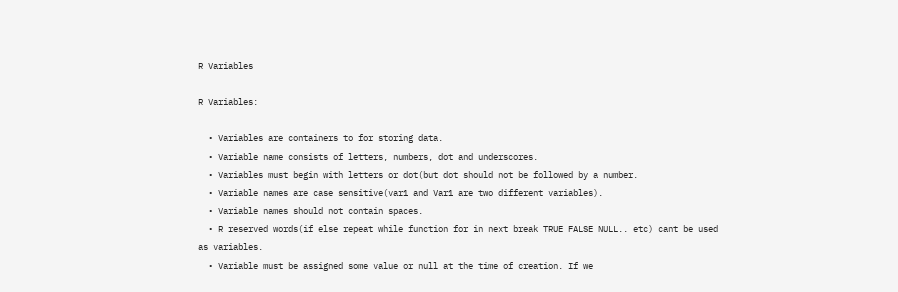R Variables

R Variables:

  • Variables are containers to for storing data.
  • Variable name consists of letters, numbers, dot and underscores.
  • Variables must begin with letters or dot(but dot should not be followed by a number.
  • Variable names are case sensitive(var1 and Var1 are two different variables).
  • Variable names should not contain spaces.
  • R reserved words(if else repeat while function for in next break TRUE FALSE NULL.. etc) cant be used as variables.
  • Variable must be assigned some value or null at the time of creation. If we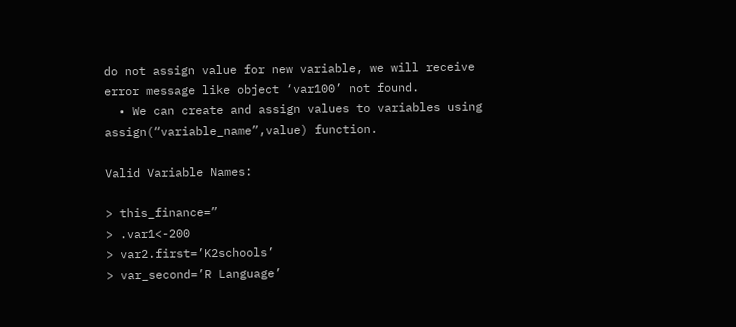do not assign value for new variable, we will receive error message like object ‘var100’ not found.
  • We can create and assign values to variables using assign(“variable_name”,value) function.

Valid Variable Names:

> this_finance=”
> .var1<-200
> var2.first=’K2schools’
> var_second=’R Language’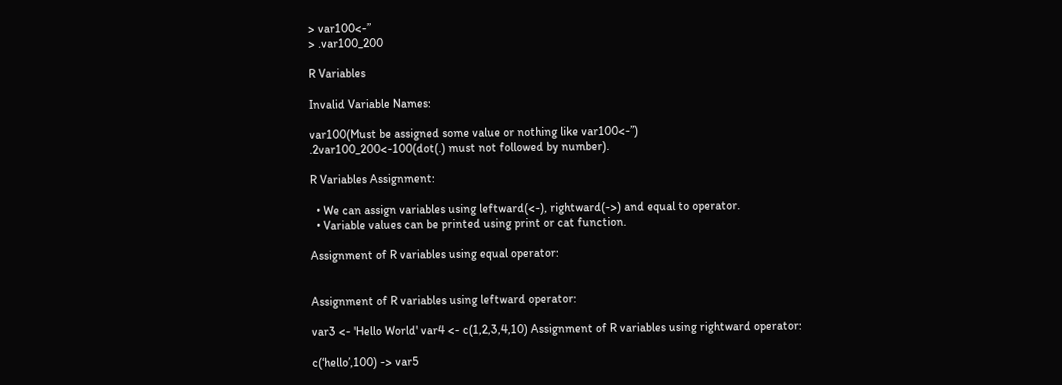> var100<-”
> .var100_200

R Variables

Invalid Variable Names:

var100(Must be assigned some value or nothing like var100<-”)
.2var100_200<-100(dot(.) must not followed by number).

R Variables Assignment:

  • We can assign variables using leftward(<-), rightward(->) and equal to operator.
  • Variable values can be printed using print or cat function.

Assignment of R variables using equal operator:


Assignment of R variables using leftward operator:

var3 <- 'Hello World' var4 <- c(1,2,3,4,10) Assignment of R variables using rightward operator:

c(‘hello’,100) -> var5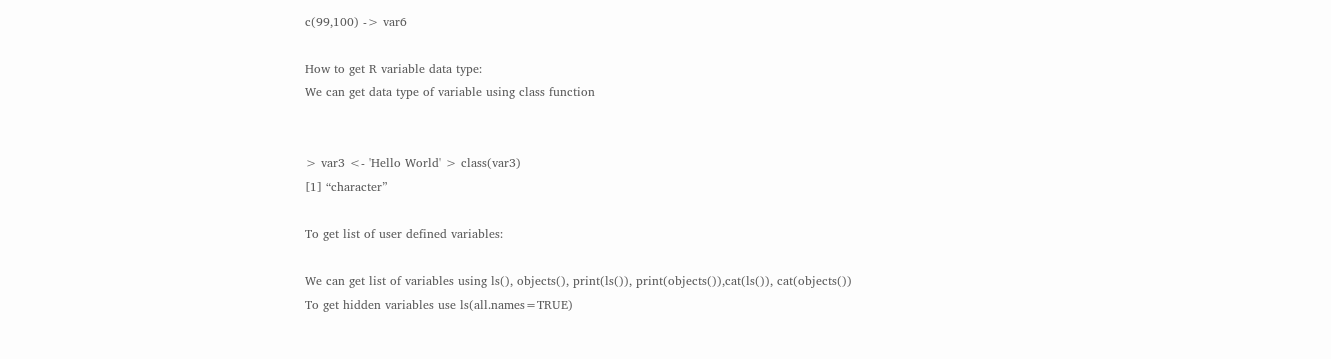c(99,100) -> var6

How to get R variable data type:
We can get data type of variable using class function


> var3 <- 'Hello World' > class(var3)
[1] “character”

To get list of user defined variables:

We can get list of variables using ls(), objects(), print(ls()), print(objects()),cat(ls()), cat(objects())
To get hidden variables use ls(all.names=TRUE)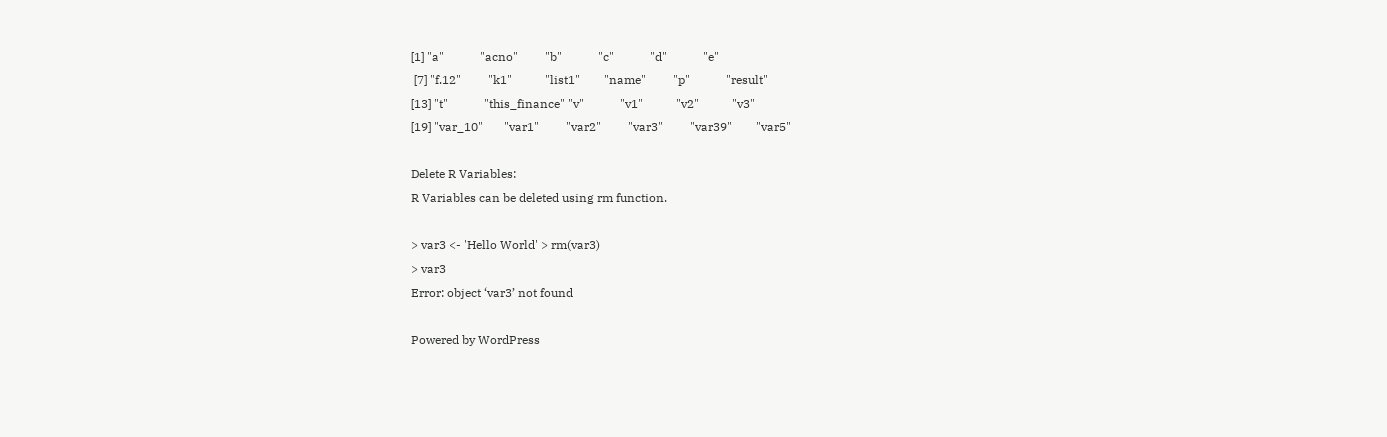[1] "a"            "acno"         "b"            "c"            "d"            "e"
 [7] "f.12"         "k1"           "list1"        "name"         "p"            "result"
[13] "t"            "this_finance" "v"            "v1"           "v2"           "v3"
[19] "var_10"       "var1"         "var2"         "var3"         "var39"        "var5"

Delete R Variables:
R Variables can be deleted using rm function.

> var3 <- 'Hello World' > rm(var3)
> var3
Error: object ‘var3’ not found

Powered by WordPress